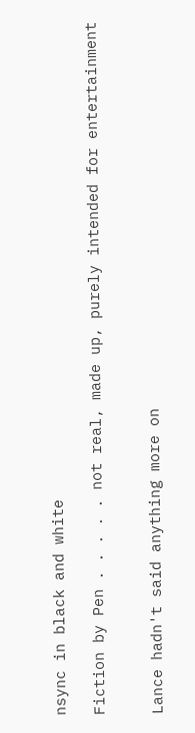nsync in black and white

Fiction by Pen . . . . . not real, made up, purely intended for entertainment


Lance hadn't said anything more on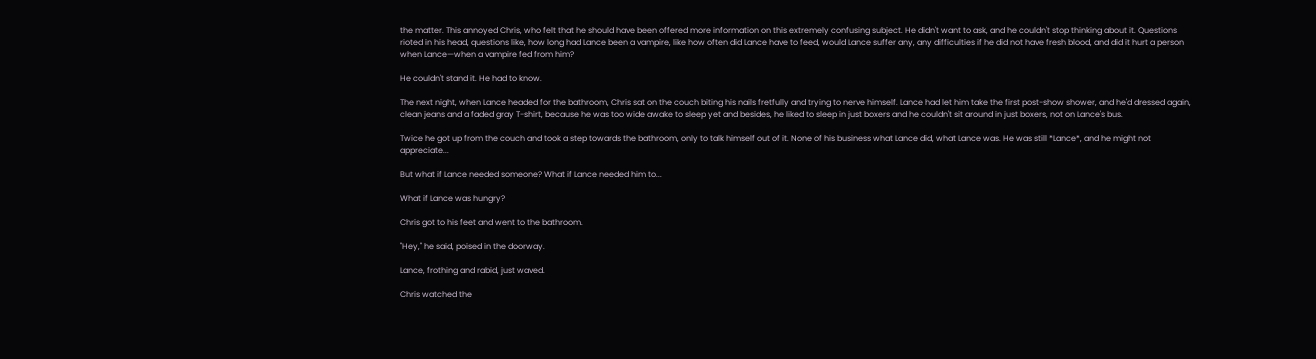the matter. This annoyed Chris, who felt that he should have been offered more information on this extremely confusing subject. He didn't want to ask, and he couldn't stop thinking about it. Questions rioted in his head, questions like, how long had Lance been a vampire, like how often did Lance have to feed, would Lance suffer any, any difficulties if he did not have fresh blood, and did it hurt a person when Lance—when a vampire fed from him?

He couldn't stand it. He had to know.

The next night, when Lance headed for the bathroom, Chris sat on the couch biting his nails fretfully and trying to nerve himself. Lance had let him take the first post-show shower, and he'd dressed again, clean jeans and a faded gray T-shirt, because he was too wide awake to sleep yet and besides, he liked to sleep in just boxers and he couldn't sit around in just boxers, not on Lance's bus.

Twice he got up from the couch and took a step towards the bathroom, only to talk himself out of it. None of his business what Lance did, what Lance was. He was still *Lance*, and he might not appreciate...

But what if Lance needed someone? What if Lance needed him to...

What if Lance was hungry?

Chris got to his feet and went to the bathroom.

"Hey," he said, poised in the doorway.

Lance, frothing and rabid, just waved.

Chris watched the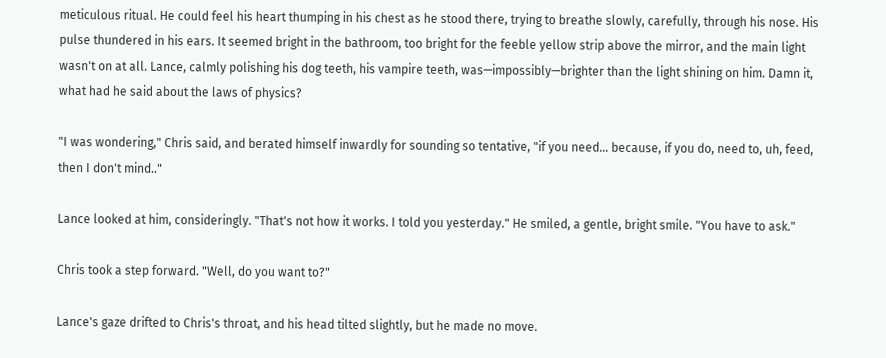meticulous ritual. He could feel his heart thumping in his chest as he stood there, trying to breathe slowly, carefully, through his nose. His pulse thundered in his ears. It seemed bright in the bathroom, too bright for the feeble yellow strip above the mirror, and the main light wasn't on at all. Lance, calmly polishing his dog teeth, his vampire teeth, was—impossibly—brighter than the light shining on him. Damn it, what had he said about the laws of physics?

"I was wondering," Chris said, and berated himself inwardly for sounding so tentative, "if you need... because, if you do, need to, uh, feed, then I don't mind.."

Lance looked at him, consideringly. "That's not how it works. I told you yesterday." He smiled, a gentle, bright smile. "You have to ask."

Chris took a step forward. "Well, do you want to?"

Lance's gaze drifted to Chris's throat, and his head tilted slightly, but he made no move.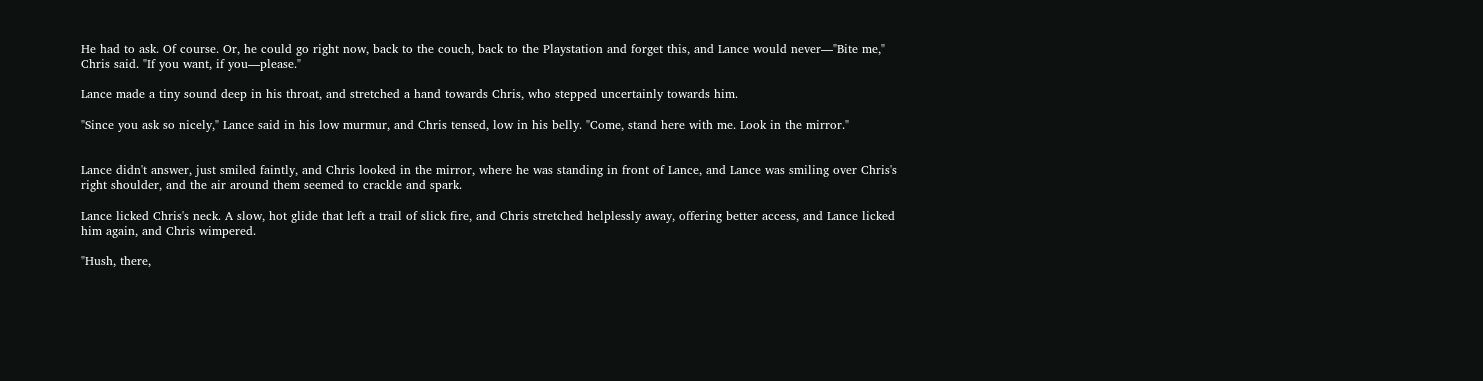He had to ask. Of course. Or, he could go right now, back to the couch, back to the Playstation and forget this, and Lance would never—"Bite me," Chris said. "If you want, if you—please."

Lance made a tiny sound deep in his throat, and stretched a hand towards Chris, who stepped uncertainly towards him.

"Since you ask so nicely," Lance said in his low murmur, and Chris tensed, low in his belly. "Come, stand here with me. Look in the mirror."


Lance didn't answer, just smiled faintly, and Chris looked in the mirror, where he was standing in front of Lance, and Lance was smiling over Chris's right shoulder, and the air around them seemed to crackle and spark.

Lance licked Chris's neck. A slow, hot glide that left a trail of slick fire, and Chris stretched helplessly away, offering better access, and Lance licked him again, and Chris wimpered.

"Hush, there,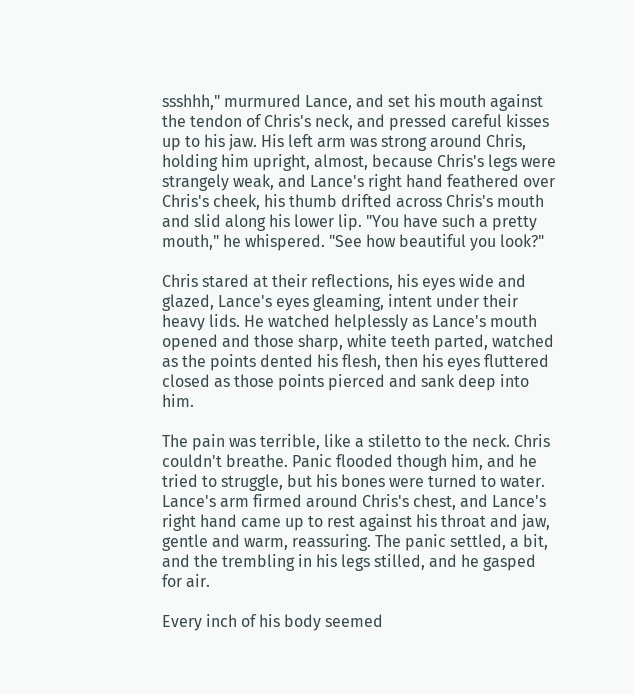ssshhh," murmured Lance, and set his mouth against the tendon of Chris's neck, and pressed careful kisses up to his jaw. His left arm was strong around Chris, holding him upright, almost, because Chris's legs were strangely weak, and Lance's right hand feathered over Chris's cheek, his thumb drifted across Chris's mouth and slid along his lower lip. "You have such a pretty mouth," he whispered. "See how beautiful you look?"

Chris stared at their reflections, his eyes wide and glazed, Lance's eyes gleaming, intent under their heavy lids. He watched helplessly as Lance's mouth opened and those sharp, white teeth parted, watched as the points dented his flesh, then his eyes fluttered closed as those points pierced and sank deep into him.

The pain was terrible, like a stiletto to the neck. Chris couldn't breathe. Panic flooded though him, and he tried to struggle, but his bones were turned to water. Lance's arm firmed around Chris's chest, and Lance's right hand came up to rest against his throat and jaw, gentle and warm, reassuring. The panic settled, a bit, and the trembling in his legs stilled, and he gasped for air.

Every inch of his body seemed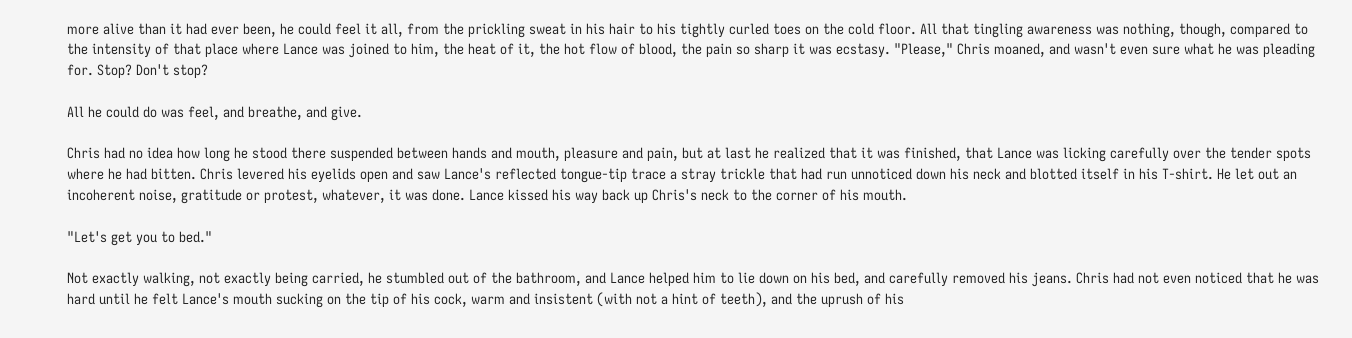more alive than it had ever been, he could feel it all, from the prickling sweat in his hair to his tightly curled toes on the cold floor. All that tingling awareness was nothing, though, compared to the intensity of that place where Lance was joined to him, the heat of it, the hot flow of blood, the pain so sharp it was ecstasy. "Please," Chris moaned, and wasn't even sure what he was pleading for. Stop? Don't stop?

All he could do was feel, and breathe, and give.

Chris had no idea how long he stood there suspended between hands and mouth, pleasure and pain, but at last he realized that it was finished, that Lance was licking carefully over the tender spots where he had bitten. Chris levered his eyelids open and saw Lance's reflected tongue-tip trace a stray trickle that had run unnoticed down his neck and blotted itself in his T-shirt. He let out an incoherent noise, gratitude or protest, whatever, it was done. Lance kissed his way back up Chris's neck to the corner of his mouth.

"Let's get you to bed."

Not exactly walking, not exactly being carried, he stumbled out of the bathroom, and Lance helped him to lie down on his bed, and carefully removed his jeans. Chris had not even noticed that he was hard until he felt Lance's mouth sucking on the tip of his cock, warm and insistent (with not a hint of teeth), and the uprush of his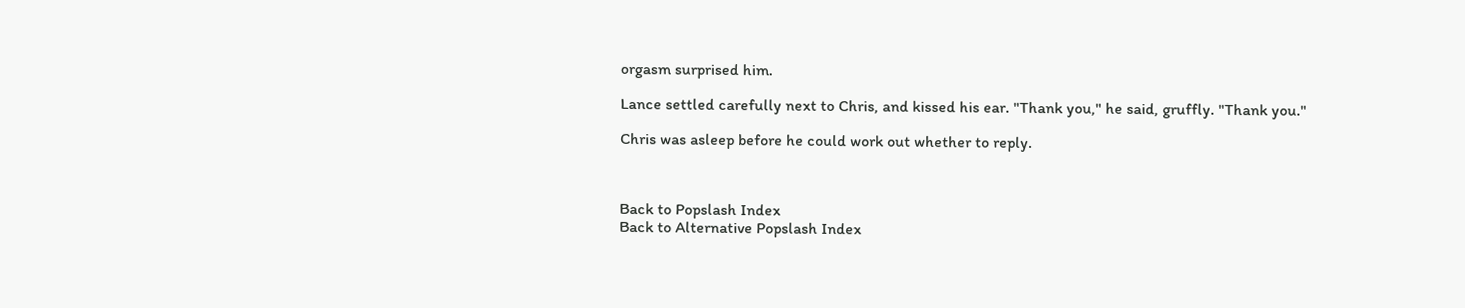orgasm surprised him.

Lance settled carefully next to Chris, and kissed his ear. "Thank you," he said, gruffly. "Thank you."

Chris was asleep before he could work out whether to reply.



Back to Popslash Index
Back to Alternative Popslash Index